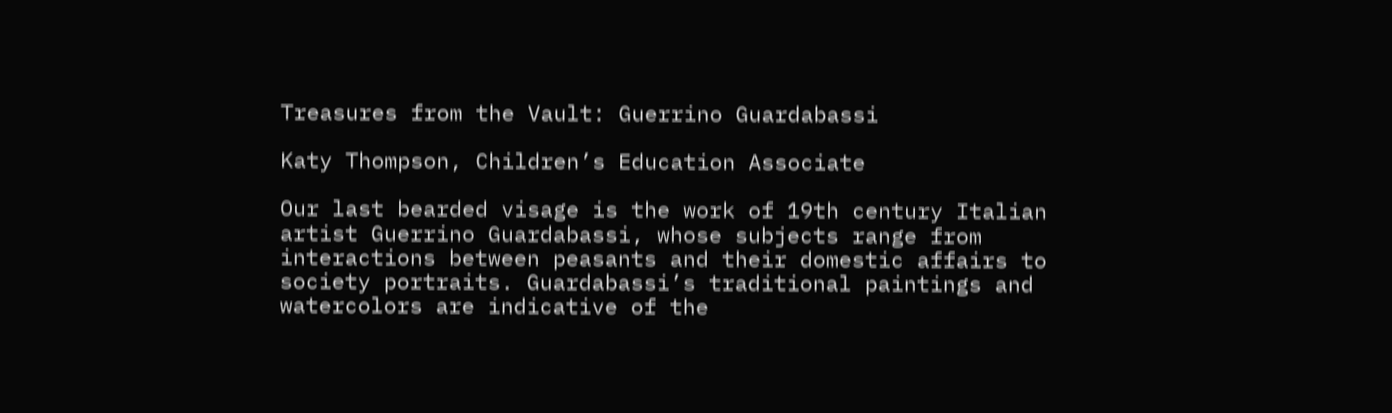Treasures from the Vault: Guerrino Guardabassi

Katy Thompson, Children’s Education Associate

Our last bearded visage is the work of 19th century Italian artist Guerrino Guardabassi, whose subjects range from interactions between peasants and their domestic affairs to society portraits. Guardabassi’s traditional paintings and watercolors are indicative of the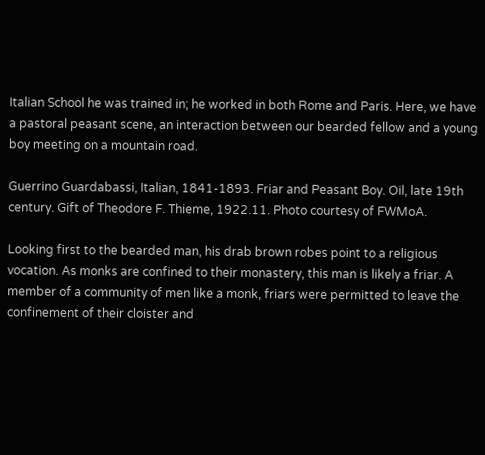Italian School he was trained in; he worked in both Rome and Paris. Here, we have a pastoral peasant scene, an interaction between our bearded fellow and a young boy meeting on a mountain road.

Guerrino Guardabassi, Italian, 1841-1893. Friar and Peasant Boy. Oil, late 19th century. Gift of Theodore F. Thieme, 1922.11. Photo courtesy of FWMoA.

Looking first to the bearded man, his drab brown robes point to a religious vocation. As monks are confined to their monastery, this man is likely a friar. A member of a community of men like a monk, friars were permitted to leave the confinement of their cloister and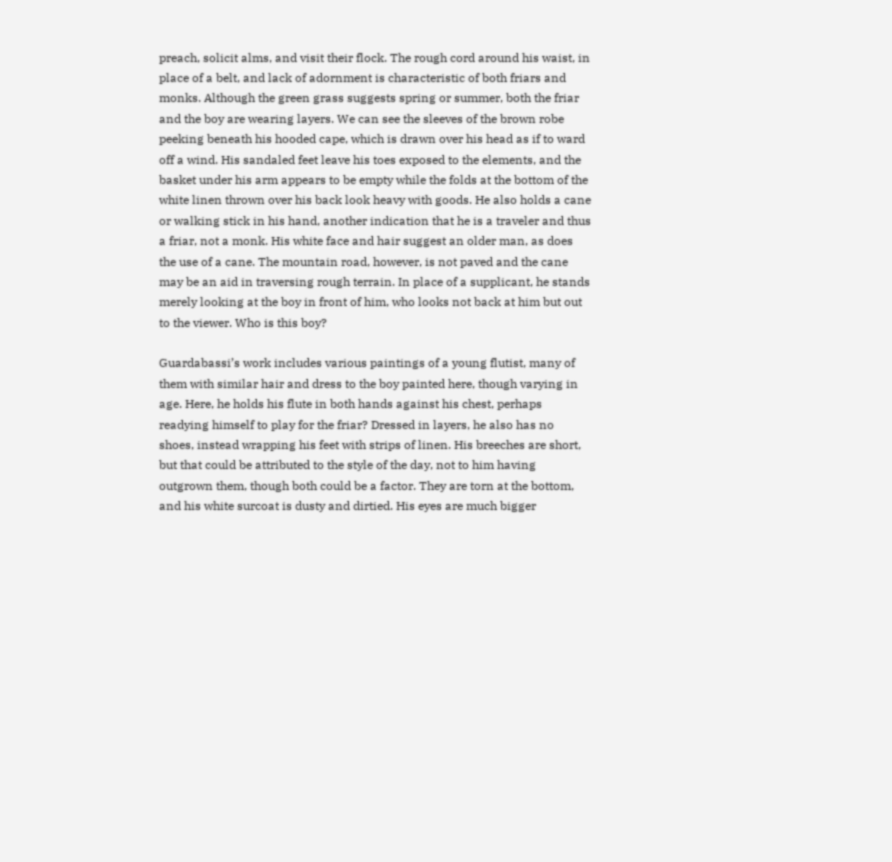preach, solicit alms, and visit their flock. The rough cord around his waist, in place of a belt, and lack of adornment is characteristic of both friars and monks. Although the green grass suggests spring or summer, both the friar and the boy are wearing layers. We can see the sleeves of the brown robe peeking beneath his hooded cape, which is drawn over his head as if to ward off a wind. His sandaled feet leave his toes exposed to the elements, and the basket under his arm appears to be empty while the folds at the bottom of the white linen thrown over his back look heavy with goods. He also holds a cane or walking stick in his hand, another indication that he is a traveler and thus a friar, not a monk. His white face and hair suggest an older man, as does the use of a cane. The mountain road, however, is not paved and the cane may be an aid in traversing rough terrain. In place of a supplicant, he stands merely looking at the boy in front of him, who looks not back at him but out to the viewer. Who is this boy?

Guardabassi’s work includes various paintings of a young flutist, many of them with similar hair and dress to the boy painted here, though varying in age. Here, he holds his flute in both hands against his chest, perhaps readying himself to play for the friar? Dressed in layers, he also has no shoes, instead wrapping his feet with strips of linen. His breeches are short, but that could be attributed to the style of the day, not to him having outgrown them, though both could be a factor. They are torn at the bottom, and his white surcoat is dusty and dirtied. His eyes are much bigger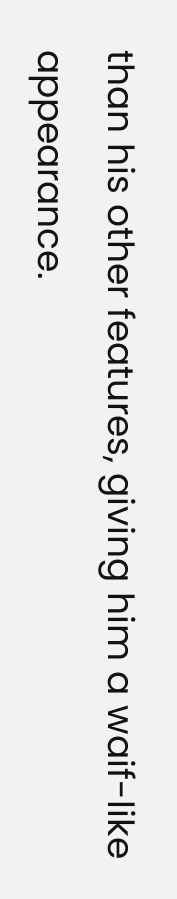than his other features, giving him a waif-like appearance.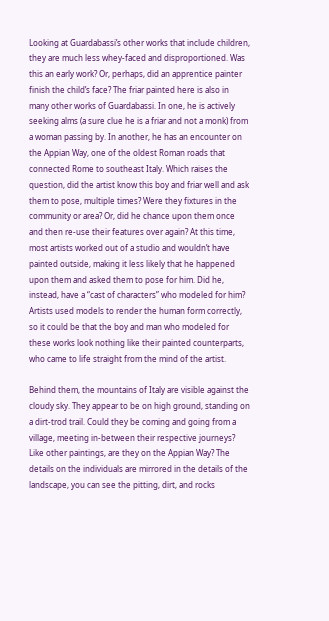Looking at Guardabassi’s other works that include children, they are much less whey-faced and disproportioned. Was this an early work? Or, perhaps, did an apprentice painter finish the child’s face? The friar painted here is also in many other works of Guardabassi. In one, he is actively seeking alms (a sure clue he is a friar and not a monk) from a woman passing by. In another, he has an encounter on the Appian Way, one of the oldest Roman roads that connected Rome to southeast Italy. Which raises the question, did the artist know this boy and friar well and ask them to pose, multiple times? Were they fixtures in the community or area? Or, did he chance upon them once and then re-use their features over again? At this time, most artists worked out of a studio and wouldn’t have painted outside, making it less likely that he happened upon them and asked them to pose for him. Did he, instead, have a “cast of characters” who modeled for him? Artists used models to render the human form correctly, so it could be that the boy and man who modeled for these works look nothing like their painted counterparts, who came to life straight from the mind of the artist.

Behind them, the mountains of Italy are visible against the cloudy sky. They appear to be on high ground, standing on a dirt-trod trail. Could they be coming and going from a village, meeting in-between their respective journeys? Like other paintings, are they on the Appian Way? The details on the individuals are mirrored in the details of the landscape, you can see the pitting, dirt, and rocks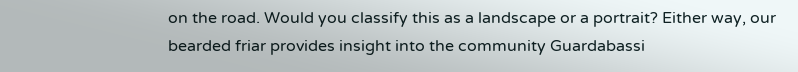on the road. Would you classify this as a landscape or a portrait? Either way, our bearded friar provides insight into the community Guardabassi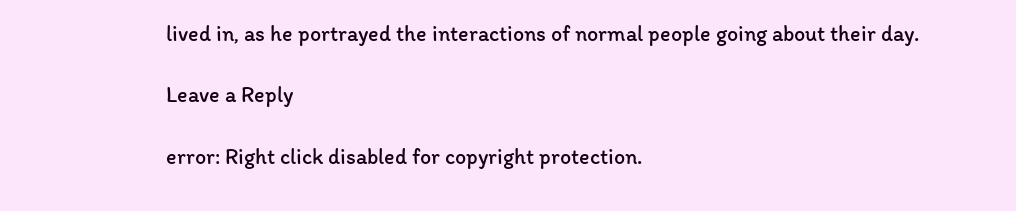lived in, as he portrayed the interactions of normal people going about their day.

Leave a Reply

error: Right click disabled for copyright protection.